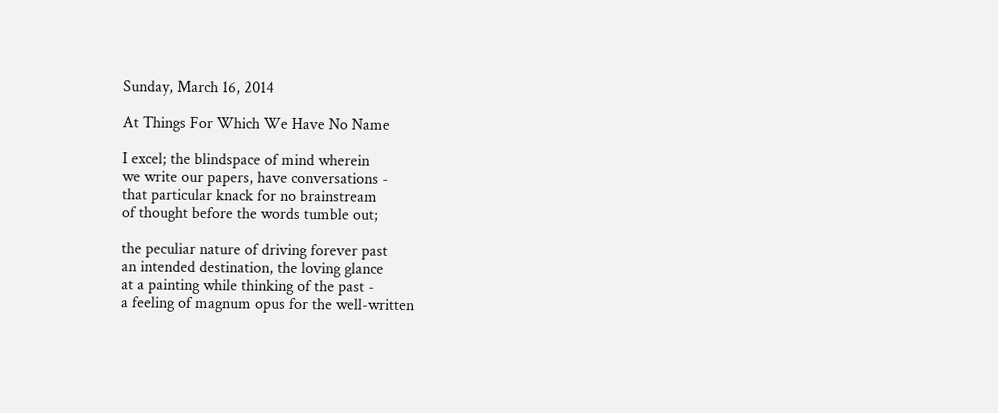Sunday, March 16, 2014

At Things For Which We Have No Name

I excel; the blindspace of mind wherein
we write our papers, have conversations -
that particular knack for no brainstream
of thought before the words tumble out;

the peculiar nature of driving forever past
an intended destination, the loving glance
at a painting while thinking of the past -
a feeling of magnum opus for the well-written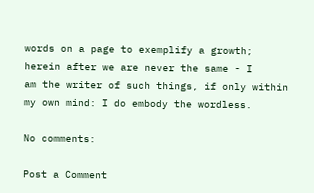words on a page to exemplify a growth;
herein after we are never the same - I
am the writer of such things, if only within
my own mind: I do embody the wordless.

No comments:

Post a Comment